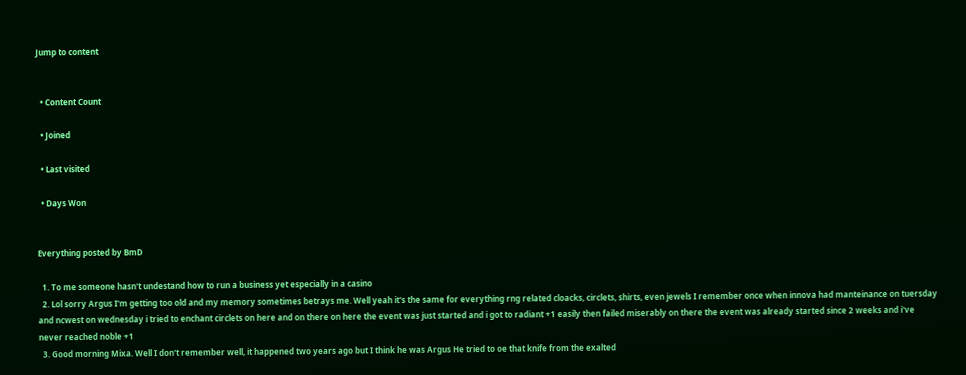Jump to content


  • Content Count

  • Joined

  • Last visited

  • Days Won


Everything posted by BmD

  1. To me someone hasn't undestand how to run a business yet especially in a casino
  2. Lol sorry Argus I'm getting too old and my memory sometimes betrays me. Well yeah it's the same for everything rng related cloacks, circlets, shirts, even jewels I remember once when innova had manteinance on tuersday and ncwest on wednesday i tried to enchant circlets on here and on there on here the event was just started and i got to radiant +1 easily then failed miserably on there the event was already started since 2 weeks and i've never reached noble +1
  3. Good morning Mixa. Well I don't remember well, it happened two years ago but I think he was Argus He tried to oe that knife from the exalted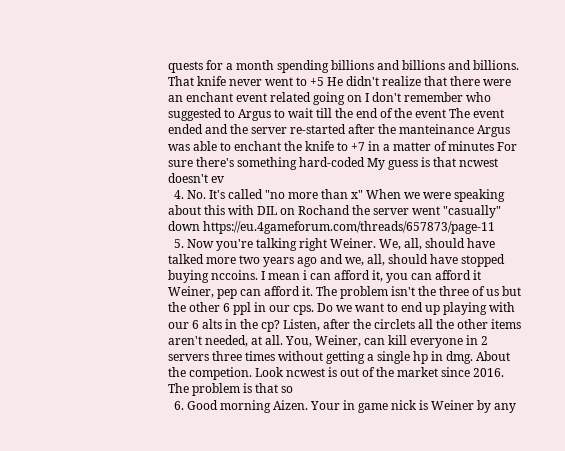quests for a month spending billions and billions and billions. That knife never went to +5 He didn't realize that there were an enchant event related going on I don't remember who suggested to Argus to wait till the end of the event The event ended and the server re-started after the manteinance Argus was able to enchant the knife to +7 in a matter of minutes For sure there's something hard-coded My guess is that ncwest doesn't ev
  4. No. It's called "no more than x" When we were speaking about this with DIL on Rochand the server went "casually" down https://eu.4gameforum.com/threads/657873/page-11
  5. Now you're talking right Weiner. We, all, should have talked more two years ago and we, all, should have stopped buying nccoins. I mean i can afford it, you can afford it Weiner, pep can afford it. The problem isn't the three of us but the other 6 ppl in our cps. Do we want to end up playing with our 6 alts in the cp? Listen, after the circlets all the other items aren't needed, at all. You, Weiner, can kill everyone in 2 servers three times without getting a single hp in dmg. About the competion. Look ncwest is out of the market since 2016. The problem is that so
  6. Good morning Aizen. Your in game nick is Weiner by any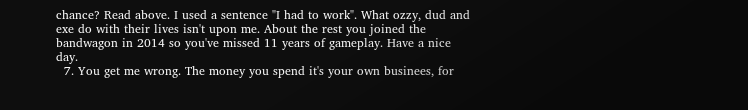chance? Read above. I used a sentence "I had to work". What ozzy, dud and exe do with their lives isn't upon me. About the rest you joined the bandwagon in 2014 so you've missed 11 years of gameplay. Have a nice day.
  7. You get me wrong. The money you spend it's your own businees, for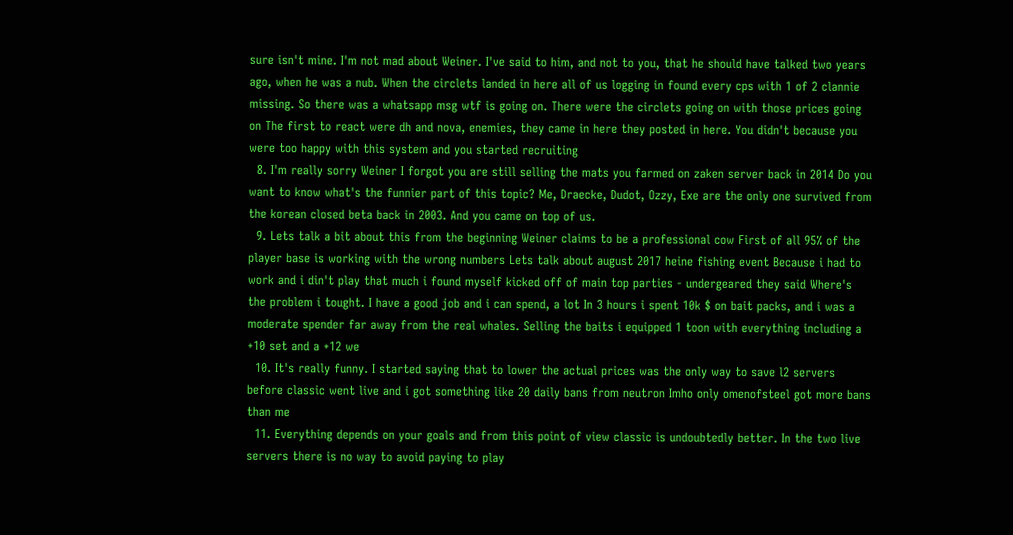sure isn't mine. I'm not mad about Weiner. I've said to him, and not to you, that he should have talked two years ago, when he was a nub. When the circlets landed in here all of us logging in found every cps with 1 of 2 clannie missing. So there was a whatsapp msg wtf is going on. There were the circlets going on with those prices going on The first to react were dh and nova, enemies, they came in here they posted in here. You didn't because you were too happy with this system and you started recruiting
  8. I'm really sorry Weiner I forgot you are still selling the mats you farmed on zaken server back in 2014 Do you want to know what's the funnier part of this topic? Me, Draecke, Dudot, Ozzy, Exe are the only one survived from the korean closed beta back in 2003. And you came on top of us.
  9. Lets talk a bit about this from the beginning Weiner claims to be a professional cow First of all 95% of the player base is working with the wrong numbers Lets talk about august 2017 heine fishing event Because i had to work and i din't play that much i found myself kicked off of main top parties - undergeared they said Where's the problem i tought. I have a good job and i can spend, a lot In 3 hours i spent 10k $ on bait packs, and i was a moderate spender far away from the real whales. Selling the baits i equipped 1 toon with everything including a +10 set and a +12 we
  10. It's really funny. I started saying that to lower the actual prices was the only way to save l2 servers before classic went live and i got something like 20 daily bans from neutron Imho only omenofsteel got more bans than me
  11. Everything depends on your goals and from this point of view classic is undoubtedly better. In the two live servers there is no way to avoid paying to play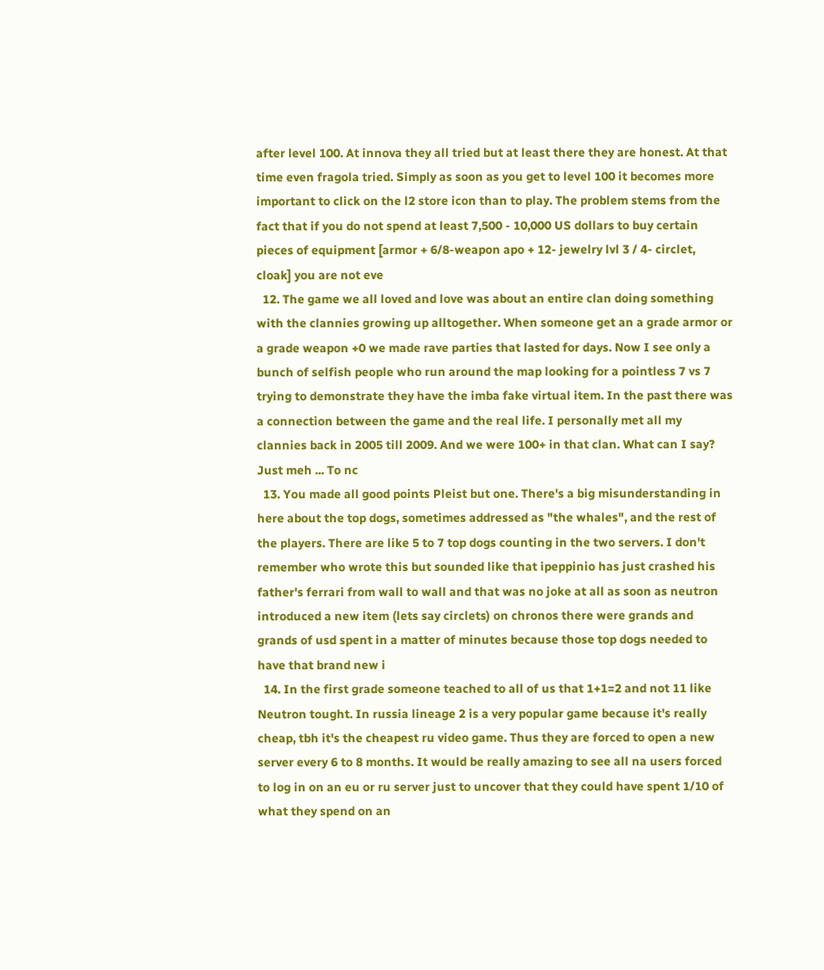after level 100. At innova they all tried but at least there they are honest. At that time even fragola tried. Simply as soon as you get to level 100 it becomes more important to click on the l2 store icon than to play. The problem stems from the fact that if you do not spend at least 7,500 - 10,000 US dollars to buy certain pieces of equipment [armor + 6/8-weapon apo + 12- jewelry lvl 3 / 4- circlet, cloak] you are not eve
  12. The game we all loved and love was about an entire clan doing something with the clannies growing up alltogether. When someone get an a grade armor or a grade weapon +0 we made rave parties that lasted for days. Now I see only a bunch of selfish people who run around the map looking for a pointless 7 vs 7 trying to demonstrate they have the imba fake virtual item. In the past there was a connection between the game and the real life. I personally met all my clannies back in 2005 till 2009. And we were 100+ in that clan. What can I say? Just meh ... To nc
  13. You made all good points Pleist but one. There's a big misunderstanding in here about the top dogs, sometimes addressed as "the whales", and the rest of the players. There are like 5 to 7 top dogs counting in the two servers. I don't remember who wrote this but sounded like that ipeppinio has just crashed his father's ferrari from wall to wall and that was no joke at all as soon as neutron introduced a new item (lets say circlets) on chronos there were grands and grands of usd spent in a matter of minutes because those top dogs needed to have that brand new i
  14. In the first grade someone teached to all of us that 1+1=2 and not 11 like Neutron tought. In russia lineage 2 is a very popular game because it's really cheap, tbh it's the cheapest ru video game. Thus they are forced to open a new server every 6 to 8 months. It would be really amazing to see all na users forced to log in on an eu or ru server just to uncover that they could have spent 1/10 of what they spend on an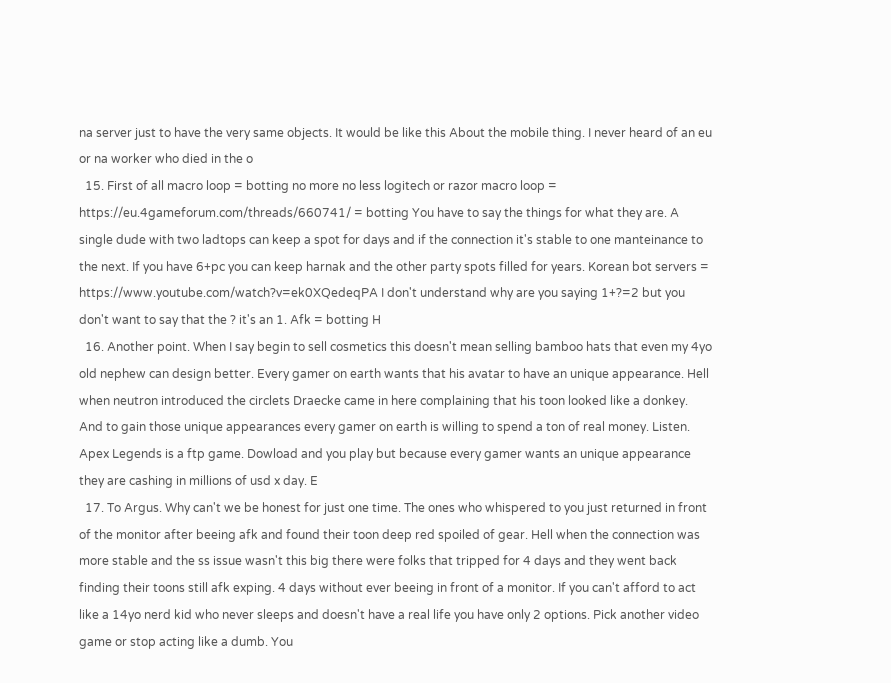na server just to have the very same objects. It would be like this About the mobile thing. I never heard of an eu or na worker who died in the o
  15. First of all macro loop = botting no more no less logitech or razor macro loop = https://eu.4gameforum.com/threads/660741/ = botting You have to say the things for what they are. A single dude with two ladtops can keep a spot for days and if the connection it's stable to one manteinance to the next. If you have 6+pc you can keep harnak and the other party spots filled for years. Korean bot servers = https://www.youtube.com/watch?v=ek0XQedeqPA I don't understand why are you saying 1+?=2 but you don't want to say that the ? it's an 1. Afk = botting H
  16. Another point. When I say begin to sell cosmetics this doesn't mean selling bamboo hats that even my 4yo old nephew can design better. Every gamer on earth wants that his avatar to have an unique appearance. Hell when neutron introduced the circlets Draecke came in here complaining that his toon looked like a donkey. And to gain those unique appearances every gamer on earth is willing to spend a ton of real money. Listen. Apex Legends is a ftp game. Dowload and you play but because every gamer wants an unique appearance they are cashing in millions of usd x day. E
  17. To Argus. Why can't we be honest for just one time. The ones who whispered to you just returned in front of the monitor after beeing afk and found their toon deep red spoiled of gear. Hell when the connection was more stable and the ss issue wasn't this big there were folks that tripped for 4 days and they went back finding their toons still afk exping. 4 days without ever beeing in front of a monitor. If you can't afford to act like a 14yo nerd kid who never sleeps and doesn't have a real life you have only 2 options. Pick another video game or stop acting like a dumb. You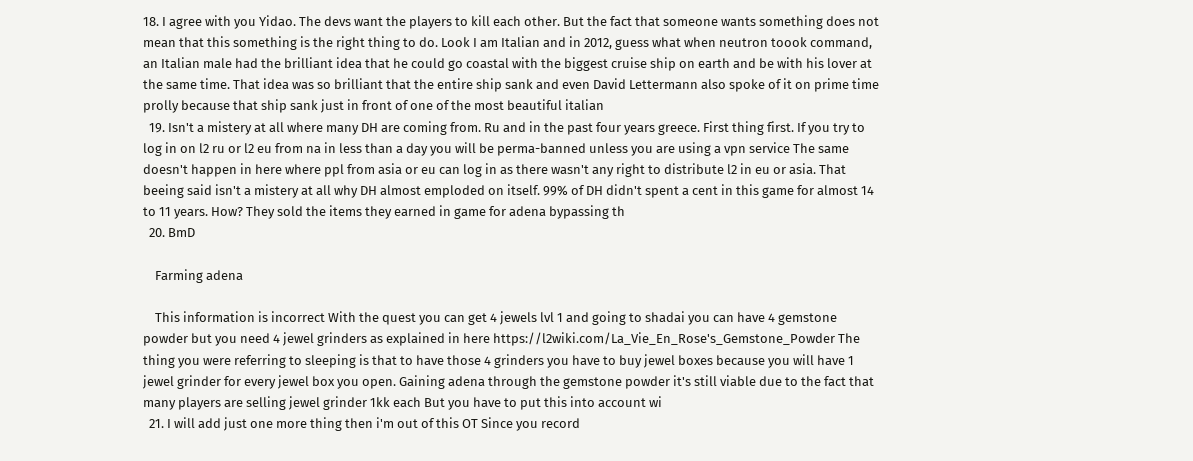18. I agree with you Yidao. The devs want the players to kill each other. But the fact that someone wants something does not mean that this something is the right thing to do. Look I am Italian and in 2012, guess what when neutron toook command, an Italian male had the brilliant idea that he could go coastal with the biggest cruise ship on earth and be with his lover at the same time. That idea was so brilliant that the entire ship sank and even David Lettermann also spoke of it on prime time prolly because that ship sank just in front of one of the most beautiful italian
  19. Isn't a mistery at all where many DH are coming from. Ru and in the past four years greece. First thing first. If you try to log in on l2 ru or l2 eu from na in less than a day you will be perma-banned unless you are using a vpn service The same doesn't happen in here where ppl from asia or eu can log in as there wasn't any right to distribute l2 in eu or asia. That beeing said isn't a mistery at all why DH almost emploded on itself. 99% of DH didn't spent a cent in this game for almost 14 to 11 years. How? They sold the items they earned in game for adena bypassing th
  20. BmD

    Farming adena

    This information is incorrect With the quest you can get 4 jewels lvl 1 and going to shadai you can have 4 gemstone powder but you need 4 jewel grinders as explained in here https://l2wiki.com/La_Vie_En_Rose's_Gemstone_Powder The thing you were referring to sleeping is that to have those 4 grinders you have to buy jewel boxes because you will have 1 jewel grinder for every jewel box you open. Gaining adena through the gemstone powder it's still viable due to the fact that many players are selling jewel grinder 1kk each But you have to put this into account wi
  21. I will add just one more thing then i'm out of this OT Since you record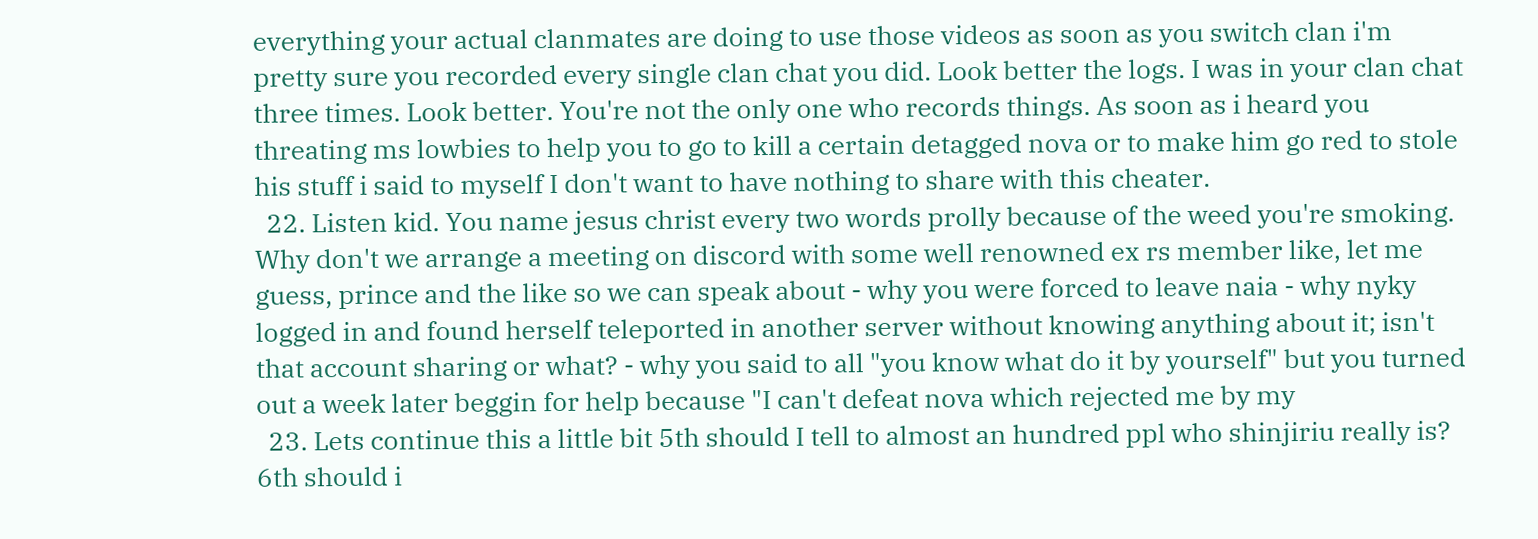everything your actual clanmates are doing to use those videos as soon as you switch clan i'm pretty sure you recorded every single clan chat you did. Look better the logs. I was in your clan chat three times. Look better. You're not the only one who records things. As soon as i heard you threating ms lowbies to help you to go to kill a certain detagged nova or to make him go red to stole his stuff i said to myself I don't want to have nothing to share with this cheater.
  22. Listen kid. You name jesus christ every two words prolly because of the weed you're smoking. Why don't we arrange a meeting on discord with some well renowned ex rs member like, let me guess, prince and the like so we can speak about - why you were forced to leave naia - why nyky logged in and found herself teleported in another server without knowing anything about it; isn't that account sharing or what? - why you said to all "you know what do it by yourself" but you turned out a week later beggin for help because "I can't defeat nova which rejected me by my
  23. Lets continue this a little bit 5th should I tell to almost an hundred ppl who shinjiriu really is? 6th should i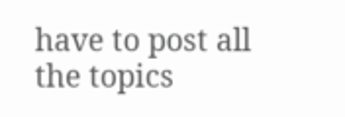have to post all the topics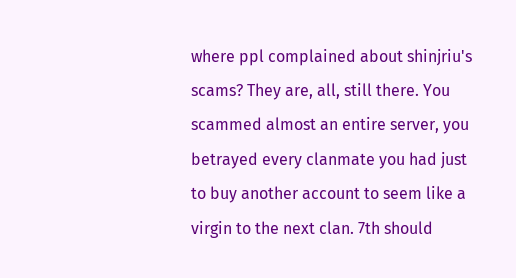where ppl complained about shinjriu's scams? They are, all, still there. You scammed almost an entire server, you betrayed every clanmate you had just to buy another account to seem like a virgin to the next clan. 7th should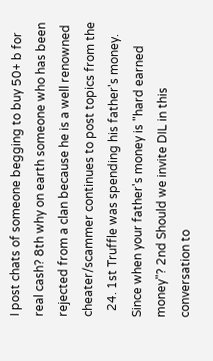I post chats of someone begging to buy 50+ b for real cash? 8th why on earth someone who has been rejected from a clan because he is a well renowned cheater/scammer continues to post topics from the
  24. 1st Truffle was spending his father's money. Since when your father's money is "hard earned money"? 2nd Should we invite DIL in this conversation to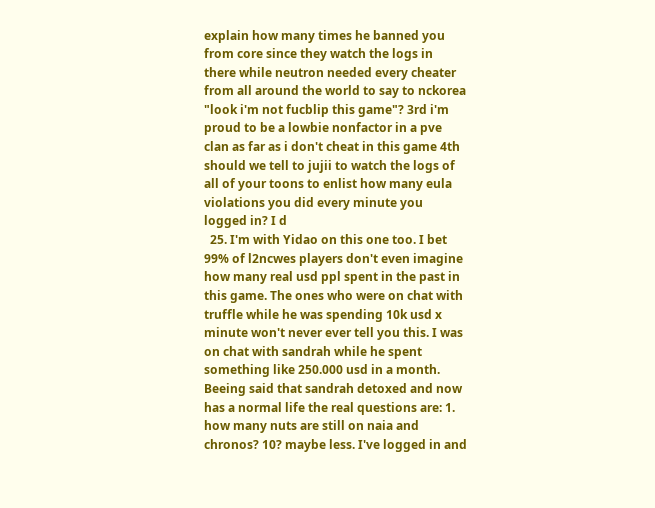explain how many times he banned you from core since they watch the logs in there while neutron needed every cheater from all around the world to say to nckorea "look i'm not fucblip this game"? 3rd i'm proud to be a lowbie nonfactor in a pve clan as far as i don't cheat in this game 4th should we tell to jujii to watch the logs of all of your toons to enlist how many eula violations you did every minute you logged in? I d
  25. I'm with Yidao on this one too. I bet 99% of l2ncwes players don't even imagine how many real usd ppl spent in the past in this game. The ones who were on chat with truffle while he was spending 10k usd x minute won't never ever tell you this. I was on chat with sandrah while he spent something like 250.000 usd in a month. Beeing said that sandrah detoxed and now has a normal life the real questions are: 1. how many nuts are still on naia and chronos? 10? maybe less. I've logged in and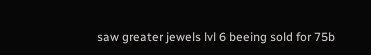saw greater jewels lvl 6 beeing sold for 75b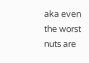aka even the worst nuts are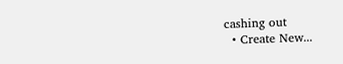cashing out
  • Create New...